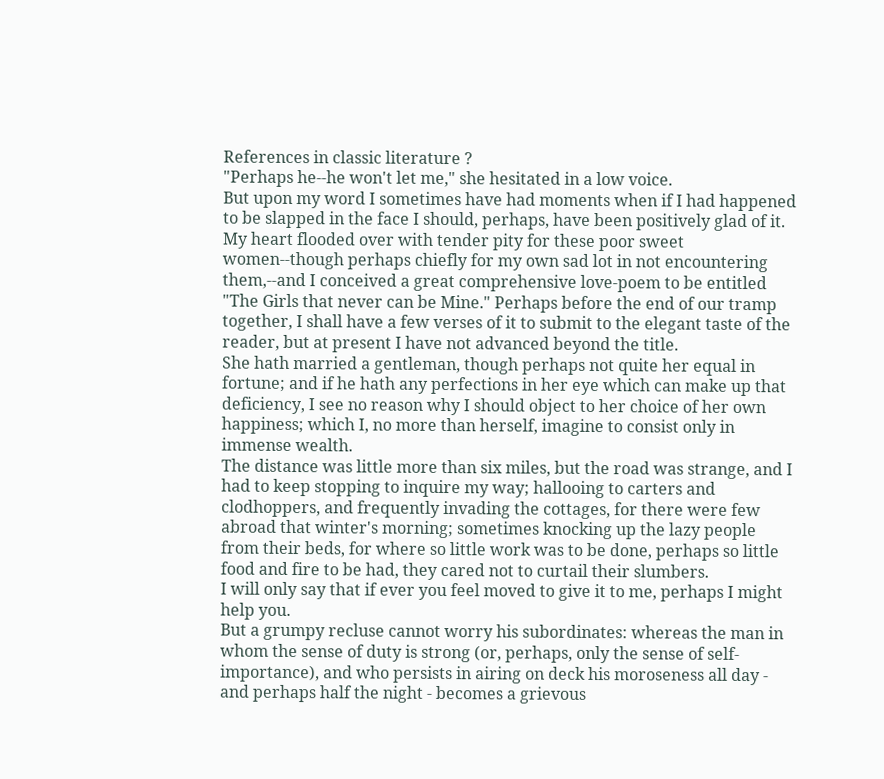References in classic literature ?
"Perhaps he--he won't let me," she hesitated in a low voice.
But upon my word I sometimes have had moments when if I had happened to be slapped in the face I should, perhaps, have been positively glad of it.
My heart flooded over with tender pity for these poor sweet women--though perhaps chiefly for my own sad lot in not encountering them,--and I conceived a great comprehensive love-poem to be entitled "The Girls that never can be Mine." Perhaps before the end of our tramp together, I shall have a few verses of it to submit to the elegant taste of the reader, but at present I have not advanced beyond the title.
She hath married a gentleman, though perhaps not quite her equal in fortune; and if he hath any perfections in her eye which can make up that deficiency, I see no reason why I should object to her choice of her own happiness; which I, no more than herself, imagine to consist only in immense wealth.
The distance was little more than six miles, but the road was strange, and I had to keep stopping to inquire my way; hallooing to carters and clodhoppers, and frequently invading the cottages, for there were few abroad that winter's morning; sometimes knocking up the lazy people from their beds, for where so little work was to be done, perhaps so little food and fire to be had, they cared not to curtail their slumbers.
I will only say that if ever you feel moved to give it to me, perhaps I might help you.
But a grumpy recluse cannot worry his subordinates: whereas the man in whom the sense of duty is strong (or, perhaps, only the sense of self-importance), and who persists in airing on deck his moroseness all day - and perhaps half the night - becomes a grievous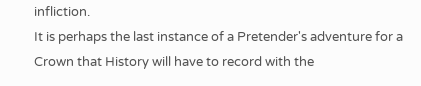infliction.
It is perhaps the last instance of a Pretender's adventure for a Crown that History will have to record with the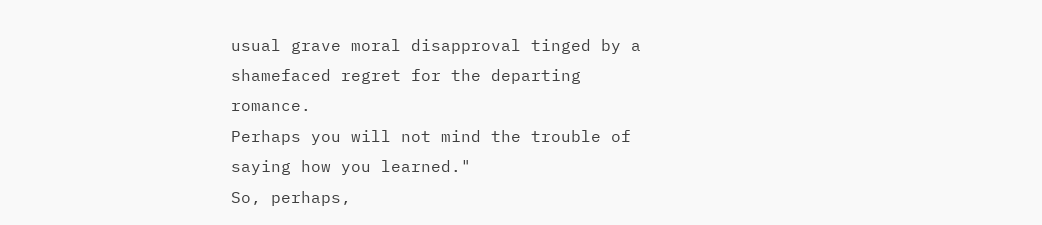usual grave moral disapproval tinged by a shamefaced regret for the departing romance.
Perhaps you will not mind the trouble of saying how you learned."
So, perhaps,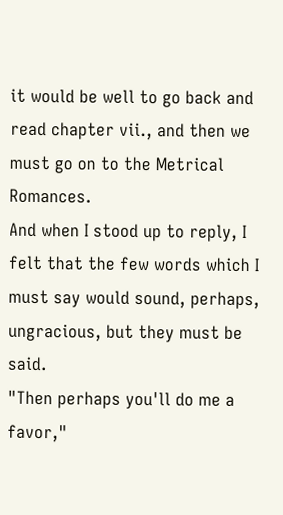it would be well to go back and read chapter vii., and then we must go on to the Metrical Romances.
And when I stood up to reply, I felt that the few words which I must say would sound, perhaps, ungracious, but they must be said.
"Then perhaps you'll do me a favor,"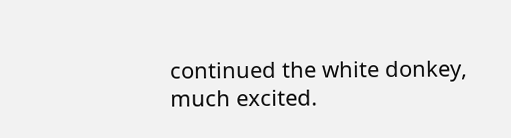continued the white donkey, much excited.